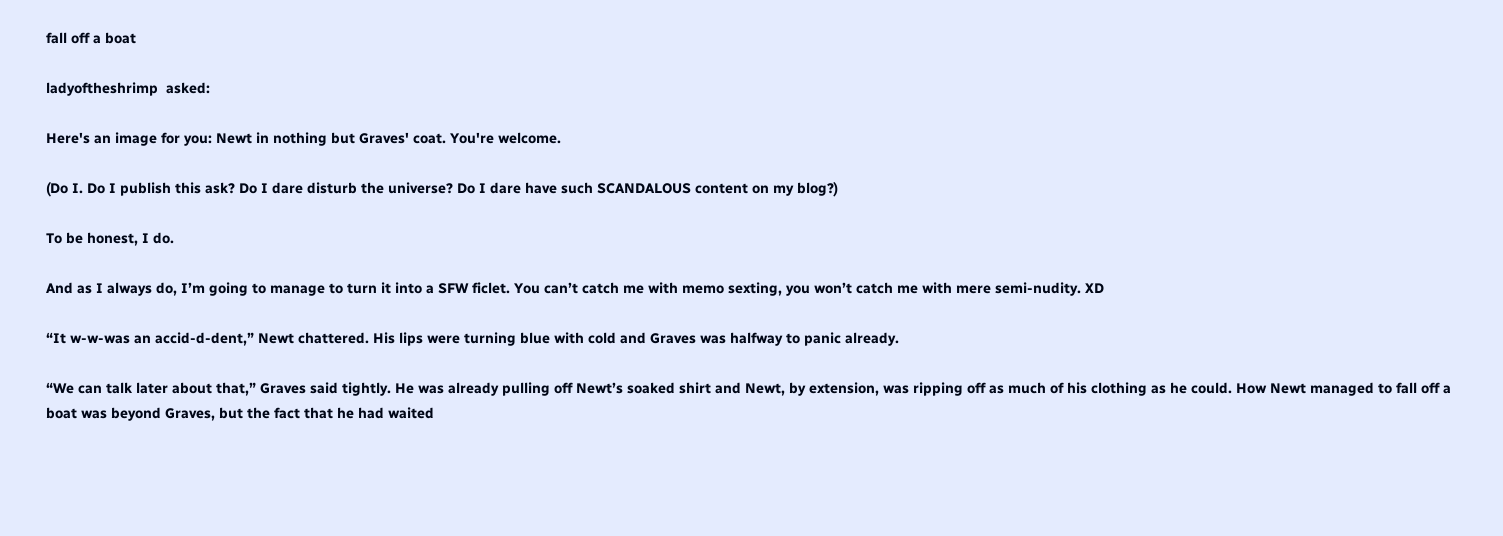fall off a boat

ladyoftheshrimp  asked:

Here's an image for you: Newt in nothing but Graves' coat. You're welcome.

(Do I. Do I publish this ask? Do I dare disturb the universe? Do I dare have such SCANDALOUS content on my blog?)

To be honest, I do.

And as I always do, I’m going to manage to turn it into a SFW ficlet. You can’t catch me with memo sexting, you won’t catch me with mere semi-nudity. XD

“It w-w-was an accid-d-dent,” Newt chattered. His lips were turning blue with cold and Graves was halfway to panic already.

“We can talk later about that,” Graves said tightly. He was already pulling off Newt’s soaked shirt and Newt, by extension, was ripping off as much of his clothing as he could. How Newt managed to fall off a boat was beyond Graves, but the fact that he had waited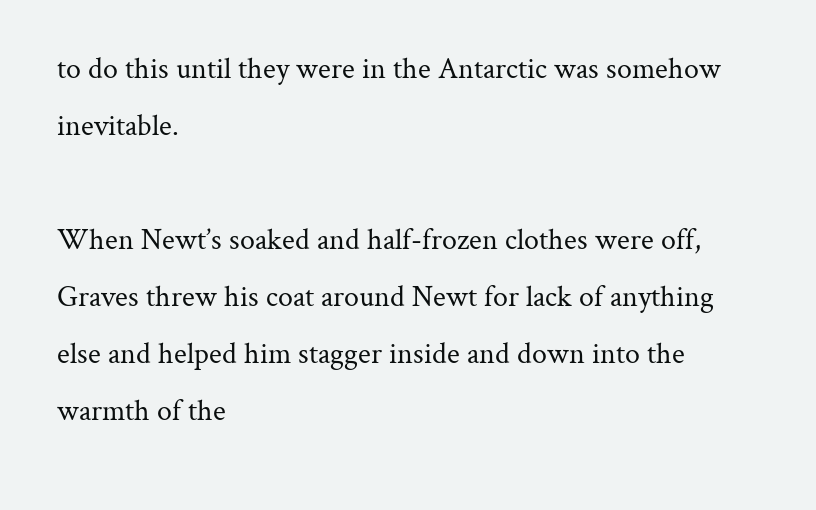to do this until they were in the Antarctic was somehow inevitable.

When Newt’s soaked and half-frozen clothes were off, Graves threw his coat around Newt for lack of anything else and helped him stagger inside and down into the warmth of the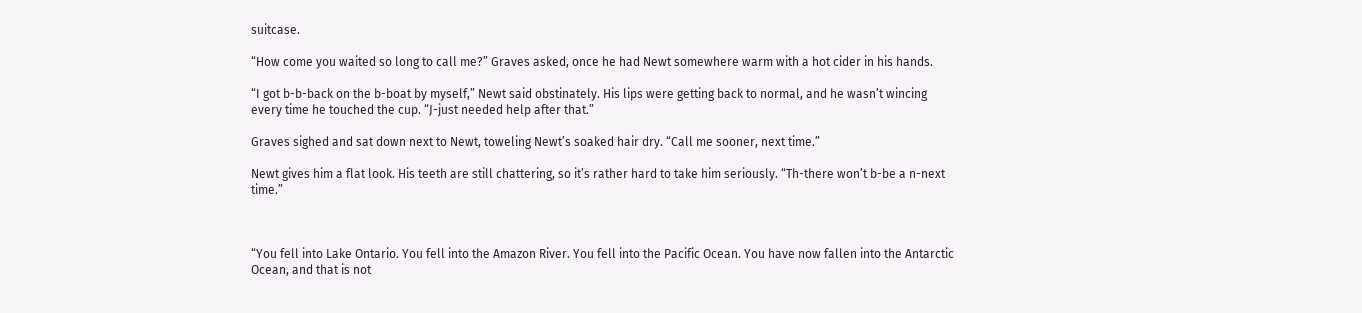suitcase.

“How come you waited so long to call me?” Graves asked, once he had Newt somewhere warm with a hot cider in his hands.

“I got b-b-back on the b-boat by myself,” Newt said obstinately. His lips were getting back to normal, and he wasn’t wincing every time he touched the cup. “J-just needed help after that.”

Graves sighed and sat down next to Newt, toweling Newt’s soaked hair dry. “Call me sooner, next time.”

Newt gives him a flat look. His teeth are still chattering, so it’s rather hard to take him seriously. “Th-there won’t b-be a n-next time.”



“You fell into Lake Ontario. You fell into the Amazon River. You fell into the Pacific Ocean. You have now fallen into the Antarctic Ocean, and that is not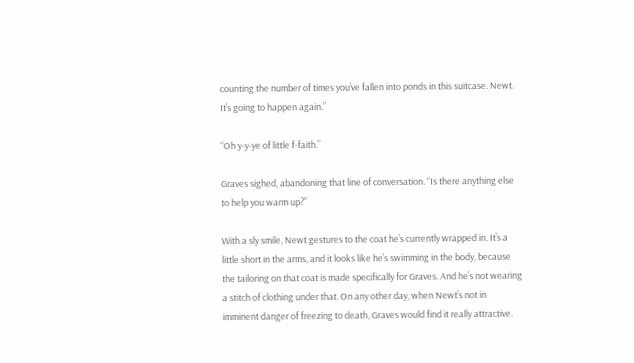counting the number of times you’ve fallen into ponds in this suitcase. Newt. It’s going to happen again.”

“Oh y-y-ye of little f-faith.”

Graves sighed, abandoning that line of conversation. “Is there anything else to help you warm up?”

With a sly smile, Newt gestures to the coat he’s currently wrapped in. It’s a little short in the arms, and it looks like he’s swimming in the body, because the tailoring on that coat is made specifically for Graves. And he’s not wearing a stitch of clothing under that. On any other day, when Newt’s not in imminent danger of freezing to death, Graves would find it really attractive.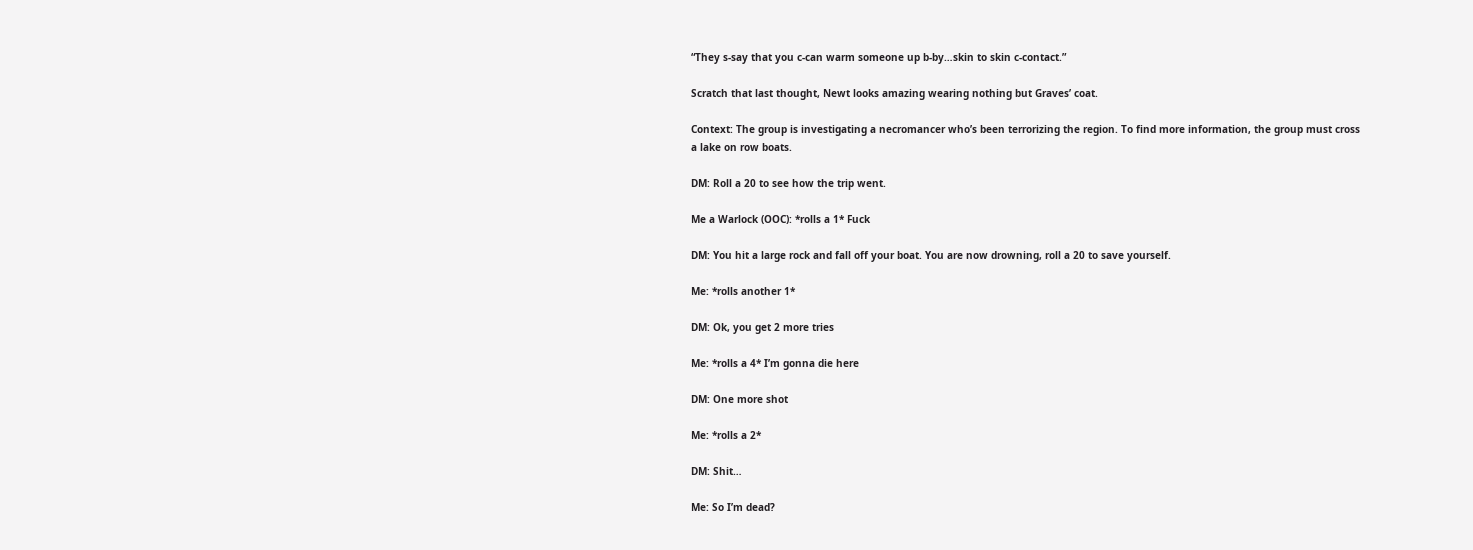“They s-say that you c-can warm someone up b-by…skin to skin c-contact.”

Scratch that last thought, Newt looks amazing wearing nothing but Graves’ coat.

Context: The group is investigating a necromancer who’s been terrorizing the region. To find more information, the group must cross a lake on row boats.

DM: Roll a 20 to see how the trip went.

Me a Warlock (OOC): *rolls a 1* Fuck

DM: You hit a large rock and fall off your boat. You are now drowning, roll a 20 to save yourself.

Me: *rolls another 1*

DM: Ok, you get 2 more tries

Me: *rolls a 4* I’m gonna die here

DM: One more shot

Me: *rolls a 2*

DM: Shit…

Me: So I’m dead?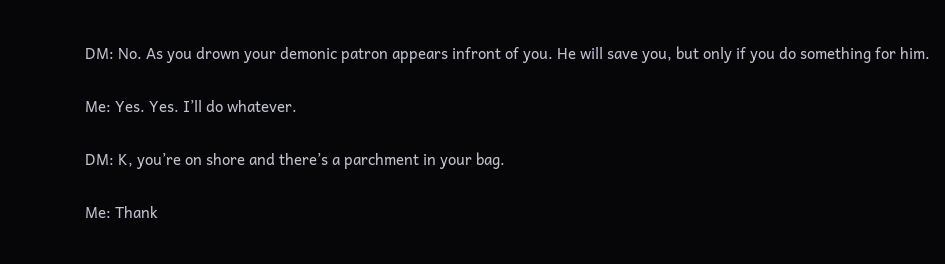DM: No. As you drown your demonic patron appears infront of you. He will save you, but only if you do something for him.

Me: Yes. Yes. I’ll do whatever.

DM: K, you’re on shore and there’s a parchment in your bag.

Me: Thank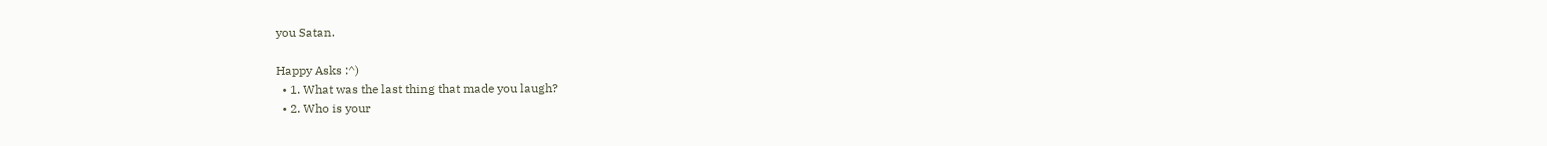you Satan.

Happy Asks :^)
  • 1. What was the last thing that made you laugh?
  • 2. Who is your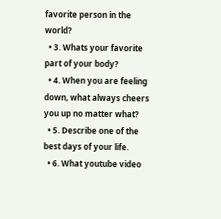favorite person in the world?
  • 3. Whats your favorite part of your body?
  • 4. When you are feeling down, what always cheers you up no matter what?
  • 5. Describe one of the best days of your life.
  • 6. What youtube video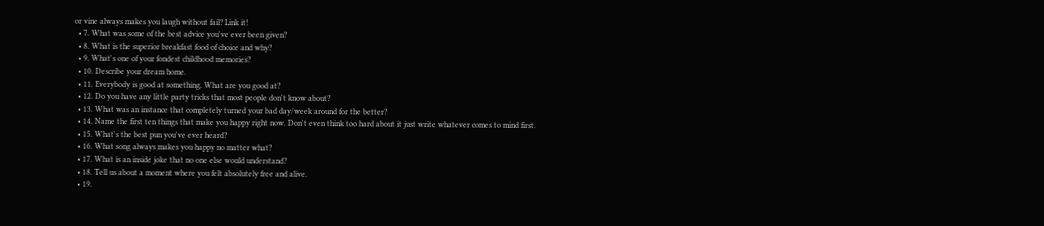or vine always makes you laugh without fail? Link it!
  • 7. What was some of the best advice you've ever been given?
  • 8. What is the superior breakfast food of choice and why?
  • 9. What's one of your fondest childhood memories?
  • 10. Describe your dream home.
  • 11. Everybody is good at something. What are you good at?
  • 12. Do you have any little party tricks that most people don't know about?
  • 13. What was an instance that completely turned your bad day/week around for the better?
  • 14. Name the first ten things that make you happy right now. Don't even think too hard about it just write whatever comes to mind first.
  • 15. What's the best pun you've ever heard?
  • 16. What song always makes you happy no matter what?
  • 17. What is an inside joke that no one else would understand?
  • 18. Tell us about a moment where you felt absolutely free and alive.
  • 19.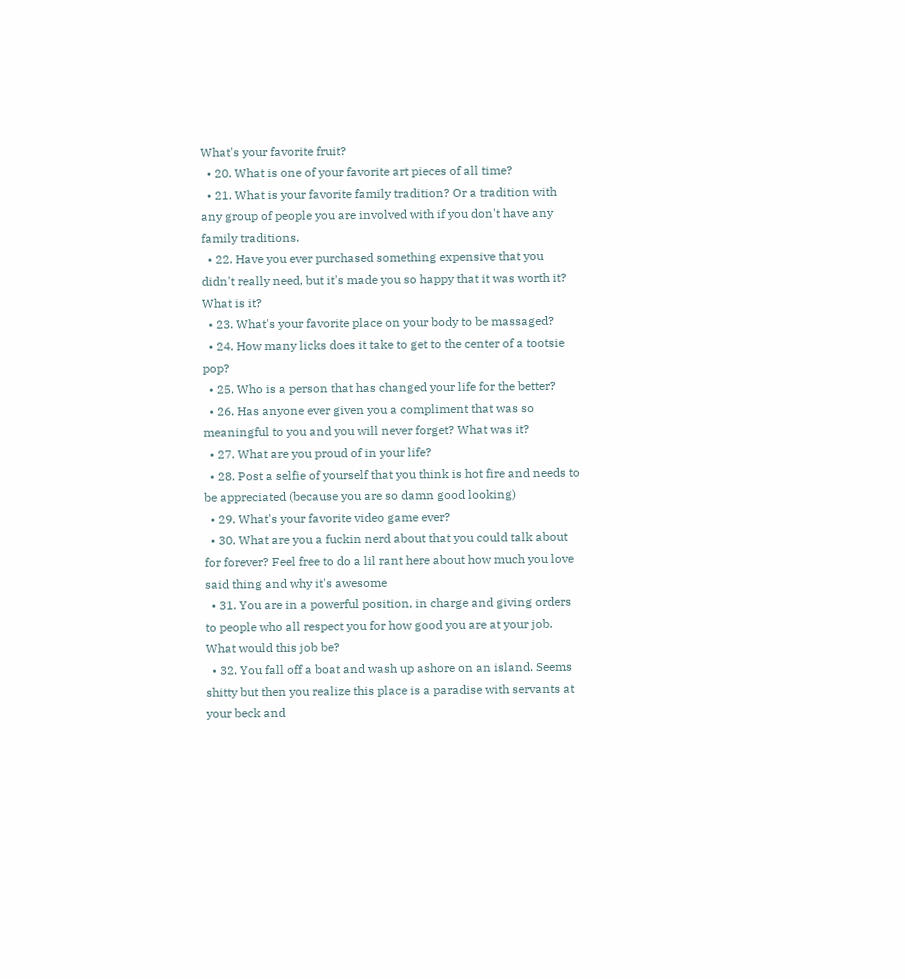What's your favorite fruit?
  • 20. What is one of your favorite art pieces of all time?
  • 21. What is your favorite family tradition? Or a tradition with any group of people you are involved with if you don't have any family traditions.
  • 22. Have you ever purchased something expensive that you didn't really need, but it's made you so happy that it was worth it? What is it?
  • 23. What's your favorite place on your body to be massaged?
  • 24. How many licks does it take to get to the center of a tootsie pop?
  • 25. Who is a person that has changed your life for the better?
  • 26. Has anyone ever given you a compliment that was so meaningful to you and you will never forget? What was it?
  • 27. What are you proud of in your life?
  • 28. Post a selfie of yourself that you think is hot fire and needs to be appreciated (because you are so damn good looking)
  • 29. What's your favorite video game ever?
  • 30. What are you a fuckin nerd about that you could talk about for forever? Feel free to do a lil rant here about how much you love said thing and why it's awesome
  • 31. You are in a powerful position, in charge and giving orders to people who all respect you for how good you are at your job. What would this job be?
  • 32. You fall off a boat and wash up ashore on an island. Seems shitty but then you realize this place is a paradise with servants at your beck and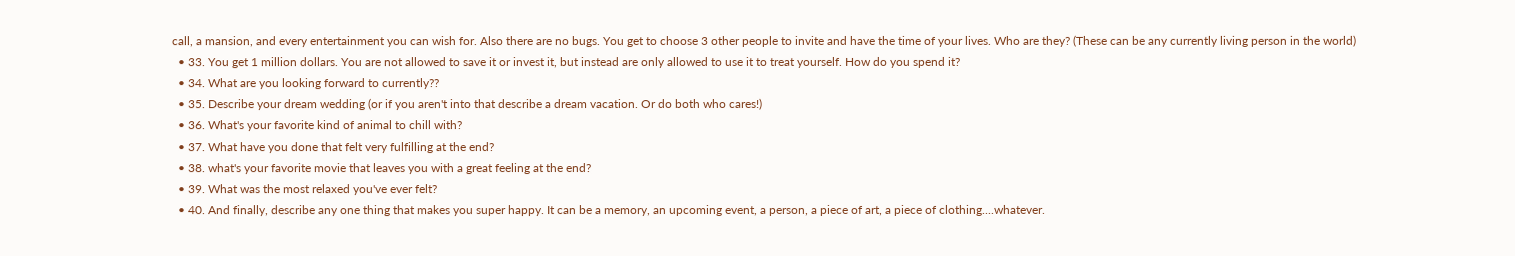call, a mansion, and every entertainment you can wish for. Also there are no bugs. You get to choose 3 other people to invite and have the time of your lives. Who are they? (These can be any currently living person in the world)
  • 33. You get 1 million dollars. You are not allowed to save it or invest it, but instead are only allowed to use it to treat yourself. How do you spend it?
  • 34. What are you looking forward to currently??
  • 35. Describe your dream wedding (or if you aren't into that describe a dream vacation. Or do both who cares!)
  • 36. What's your favorite kind of animal to chill with?
  • 37. What have you done that felt very fulfilling at the end?
  • 38. what's your favorite movie that leaves you with a great feeling at the end?
  • 39. What was the most relaxed you've ever felt?
  • 40. And finally, describe any one thing that makes you super happy. It can be a memory, an upcoming event, a person, a piece of art, a piece of clothing....whatever.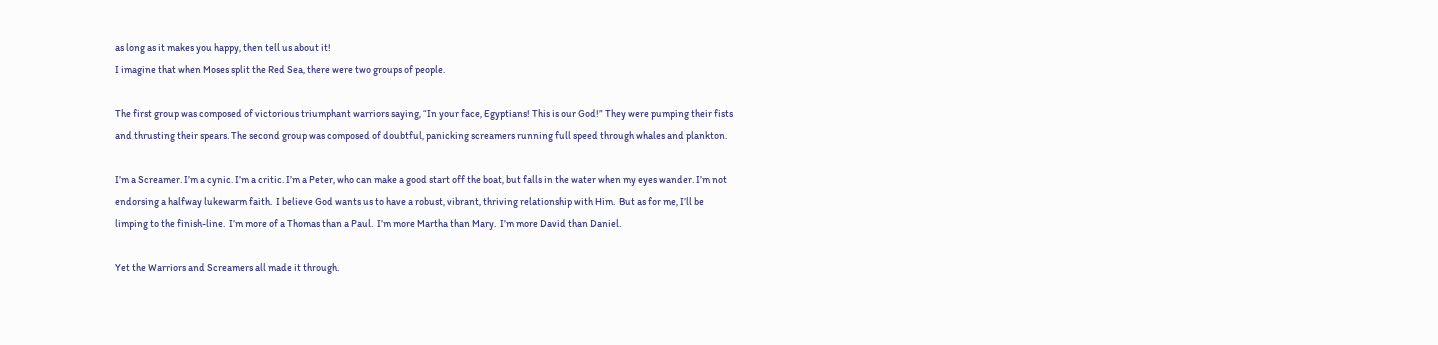as long as it makes you happy, then tell us about it!
I imagine that when Moses split the Red Sea, there were two groups of people.

The first group was composed of victorious triumphant warriors saying, “In your face, Egyptians! This is our God!” They were pumping their fists and thrusting their spears. The second group was composed of doubtful, panicking screamers running full speed through whales and plankton.

I’m a Screamer. I’m a cynic. I’m a critic. I’m a Peter, who can make a good start off the boat, but falls in the water when my eyes wander. I’m not endorsing a halfway lukewarm faith.  I believe God wants us to have a robust, vibrant, thriving relationship with Him.  But as for me, I’ll be limping to the finish-line.  I’m more of a Thomas than a Paul.  I’m more Martha than Mary.  I’m more David than Daniel.

Yet the Warriors and Screamers all made it through.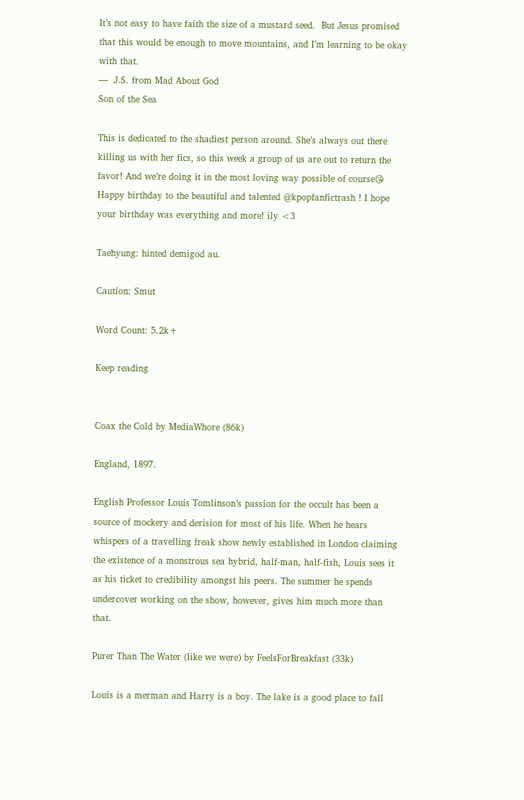It’s not easy to have faith the size of a mustard seed.  But Jesus promised that this would be enough to move mountains, and I’m learning to be okay with that.
—  J.S. from Mad About God
Son of the Sea

This is dedicated to the shadiest person around. She’s always out there killing us with her fics, so this week a group of us are out to return the favor! And we’re doing it in the most loving way possible of course😘  Happy birthday to the beautiful and talented @kpopfanfictrash ! I hope your birthday was everything and more! ily <3

Taehyung: hinted demigod au.

Caution: Smut

Word Count: 5.2k+

Keep reading


Coax the Cold by MediaWhore (86k)

England, 1897.

English Professor Louis Tomlinson’s passion for the occult has been a source of mockery and derision for most of his life. When he hears whispers of a travelling freak show newly established in London claiming the existence of a monstrous sea hybrid, half-man, half-fish, Louis sees it as his ticket to credibility amongst his peers. The summer he spends undercover working on the show, however, gives him much more than that.

Purer Than The Water (like we were) by FeelsForBreakfast (33k)

Louis is a merman and Harry is a boy. The lake is a good place to fall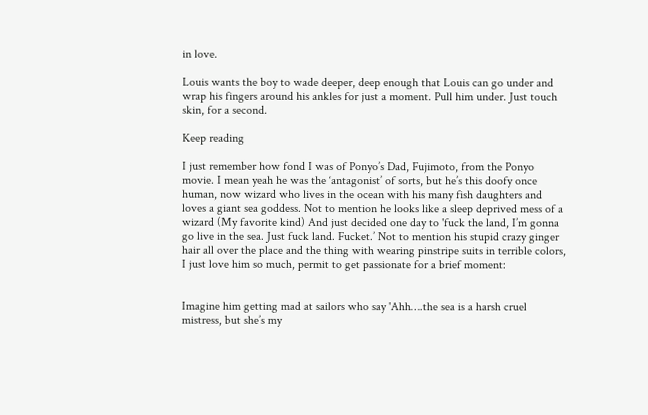in love.

Louis wants the boy to wade deeper, deep enough that Louis can go under and wrap his fingers around his ankles for just a moment. Pull him under. Just touch skin, for a second.

Keep reading

I just remember how fond I was of Ponyo’s Dad, Fujimoto, from the Ponyo movie. I mean yeah he was the ‘antagonist’ of sorts, but he’s this doofy once human, now wizard who lives in the ocean with his many fish daughters and loves a giant sea goddess. Not to mention he looks like a sleep deprived mess of a wizard (My favorite kind) And just decided one day to 'fuck the land, I’m gonna go live in the sea. Just fuck land. Fucket.’ Not to mention his stupid crazy ginger hair all over the place and the thing with wearing pinstripe suits in terrible colors, I just love him so much, permit to get passionate for a brief moment:


Imagine him getting mad at sailors who say 'Ahh….the sea is a harsh cruel mistress, but she’s my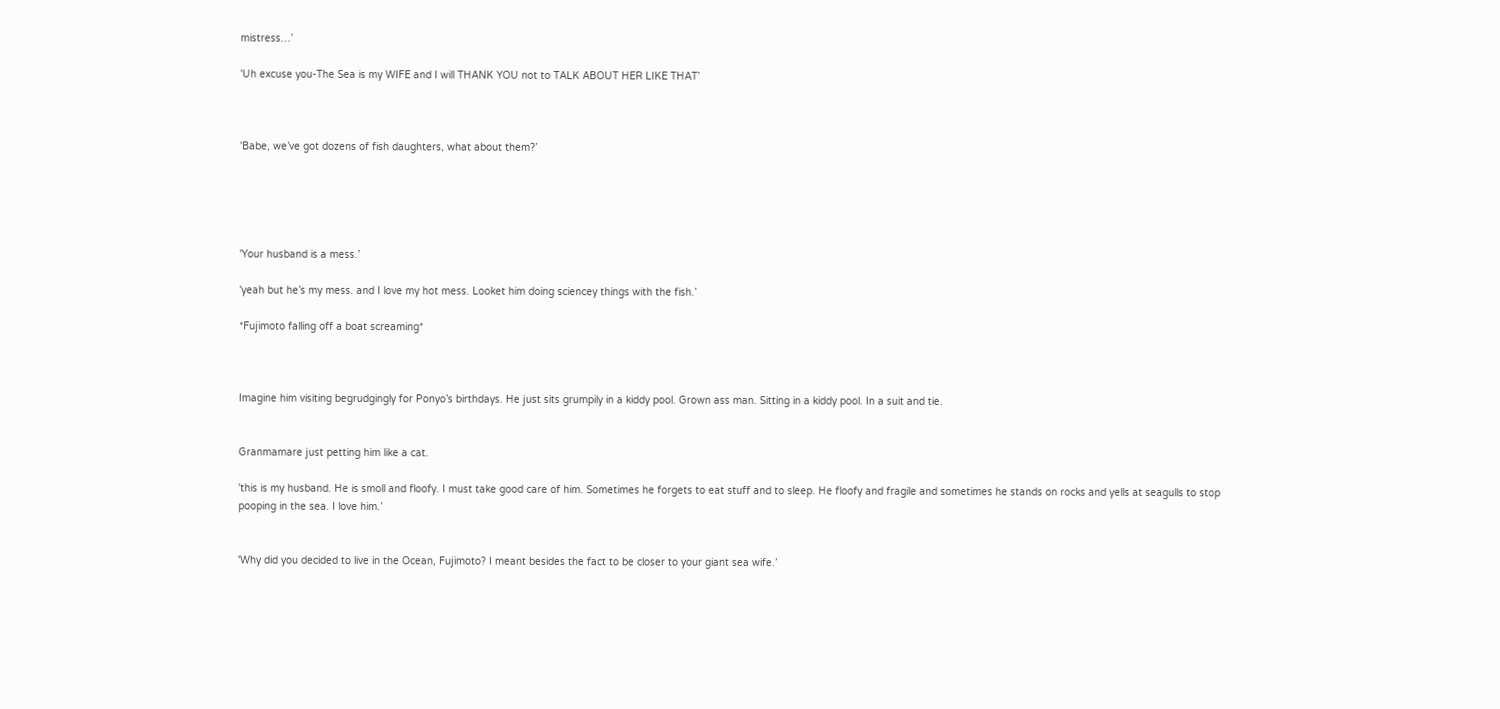mistress…’

'Uh excuse you-The Sea is my WIFE and I will THANK YOU not to TALK ABOUT HER LIKE THAT’



'Babe, we’ve got dozens of fish daughters, what about them?’





'Your husband is a mess.’

'yeah but he’s my mess. and I love my hot mess. Looket him doing sciencey things with the fish.’

*Fujimoto falling off a boat screaming*



Imagine him visiting begrudgingly for Ponyo’s birthdays. He just sits grumpily in a kiddy pool. Grown ass man. Sitting in a kiddy pool. In a suit and tie.


Granmamare just petting him like a cat.

'this is my husband. He is smoll and floofy. I must take good care of him. Sometimes he forgets to eat stuff and to sleep. He floofy and fragile and sometimes he stands on rocks and yells at seagulls to stop pooping in the sea. I love him.’


'Why did you decided to live in the Ocean, Fujimoto? I meant besides the fact to be closer to your giant sea wife.’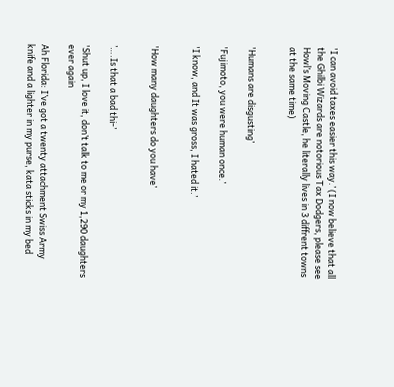'I can avoid taxes easier this way.’ (I now believe that all the Ghilbi Wizards are notorious Tax Dodgers, please see Howl’s Moving Castle, he literally lives in 3 diffrent towns at the same time)


'Humans are disgusting’

'Fujimoto, you were human once.’

'I know, and It was gross, I hated it.’


'How many daughters do you have’


’….Is that a bad thi-’

'Shut up, I love it, don’t talk to me or my 1,290 daughters ever again

Ah Florida: I’ve got a twenty attachment Swiss Army knife and a lighter in my purse, kata sticks in my bed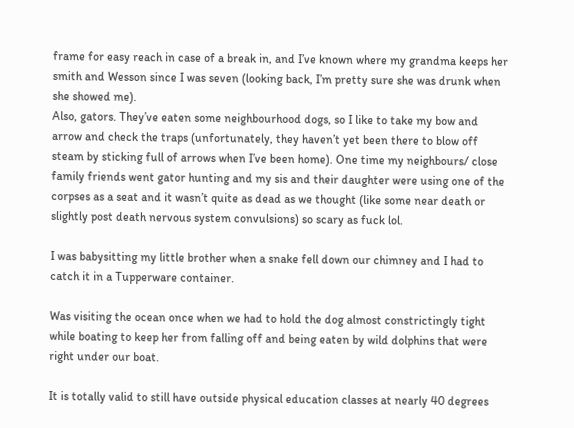frame for easy reach in case of a break in, and I’ve known where my grandma keeps her smith and Wesson since I was seven (looking back, I’m pretty sure she was drunk when she showed me).
Also, gators. They’ve eaten some neighbourhood dogs, so I like to take my bow and arrow and check the traps (unfortunately, they haven’t yet been there to blow off steam by sticking full of arrows when I’ve been home). One time my neighbours/ close family friends went gator hunting and my sis and their daughter were using one of the corpses as a seat and it wasn’t quite as dead as we thought (like some near death or slightly post death nervous system convulsions) so scary as fuck lol.

I was babysitting my little brother when a snake fell down our chimney and I had to catch it in a Tupperware container.

Was visiting the ocean once when we had to hold the dog almost constrictingly tight while boating to keep her from falling off and being eaten by wild dolphins that were right under our boat.

It is totally valid to still have outside physical education classes at nearly 40 degrees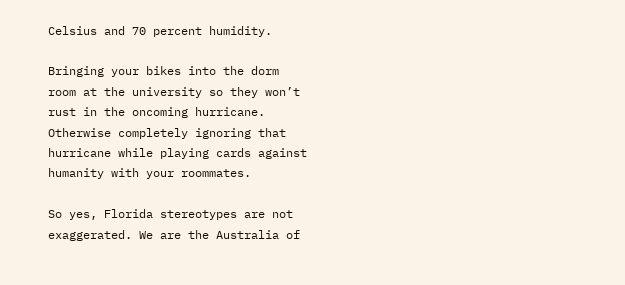Celsius and 70 percent humidity.

Bringing your bikes into the dorm room at the university so they won’t rust in the oncoming hurricane. Otherwise completely ignoring that hurricane while playing cards against humanity with your roommates.

So yes, Florida stereotypes are not exaggerated. We are the Australia of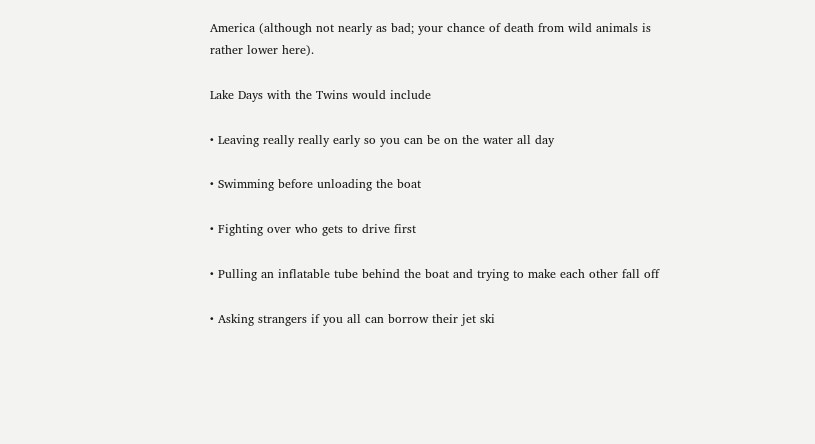America (although not nearly as bad; your chance of death from wild animals is rather lower here).

Lake Days with the Twins would include

• Leaving really really early so you can be on the water all day

• Swimming before unloading the boat

• Fighting over who gets to drive first

• Pulling an inflatable tube behind the boat and trying to make each other fall off

• Asking strangers if you all can borrow their jet ski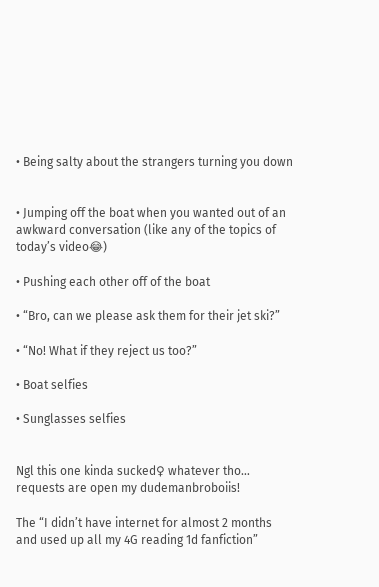• Being salty about the strangers turning you down


• Jumping off the boat when you wanted out of an awkward conversation (like any of the topics of today’s video😂)

• Pushing each other off of the boat

• “Bro, can we please ask them for their jet ski?”

• “No! What if they reject us too?”

• Boat selfies

• Sunglasses selfies


Ngl this one kinda sucked♀ whatever tho… requests are open my dudemanbroboiis!

The “I didn’t have internet for almost 2 months and used up all my 4G reading 1d fanfiction”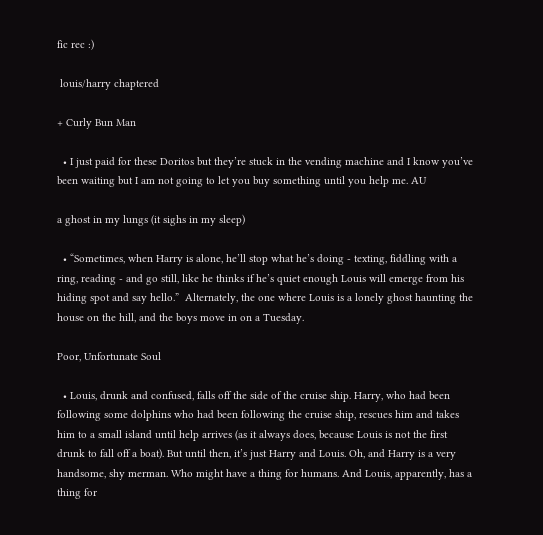fic rec :)

 louis/harry chaptered

+ Curly Bun Man

  • I just paid for these Doritos but they’re stuck in the vending machine and I know you’ve been waiting but I am not going to let you buy something until you help me. AU

a ghost in my lungs (it sighs in my sleep)

  • “Sometimes, when Harry is alone, he’ll stop what he’s doing - texting, fiddling with a ring, reading - and go still, like he thinks if he’s quiet enough Louis will emerge from his hiding spot and say hello.”  Alternately, the one where Louis is a lonely ghost haunting the house on the hill, and the boys move in on a Tuesday.

Poor, Unfortunate Soul

  • Louis, drunk and confused, falls off the side of the cruise ship. Harry, who had been following some dolphins who had been following the cruise ship, rescues him and takes him to a small island until help arrives (as it always does, because Louis is not the first drunk to fall off a boat). But until then, it’s just Harry and Louis. Oh, and Harry is a very handsome, shy merman. Who might have a thing for humans. And Louis, apparently, has a thing for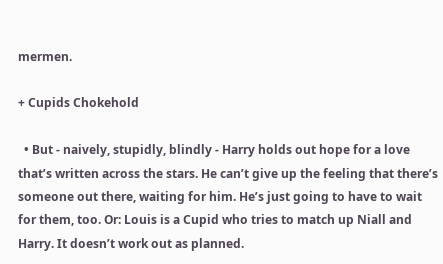mermen.

+ Cupids Chokehold

  • But - naively, stupidly, blindly - Harry holds out hope for a love that’s written across the stars. He can’t give up the feeling that there’s someone out there, waiting for him. He’s just going to have to wait for them, too. Or: Louis is a Cupid who tries to match up Niall and Harry. It doesn’t work out as planned.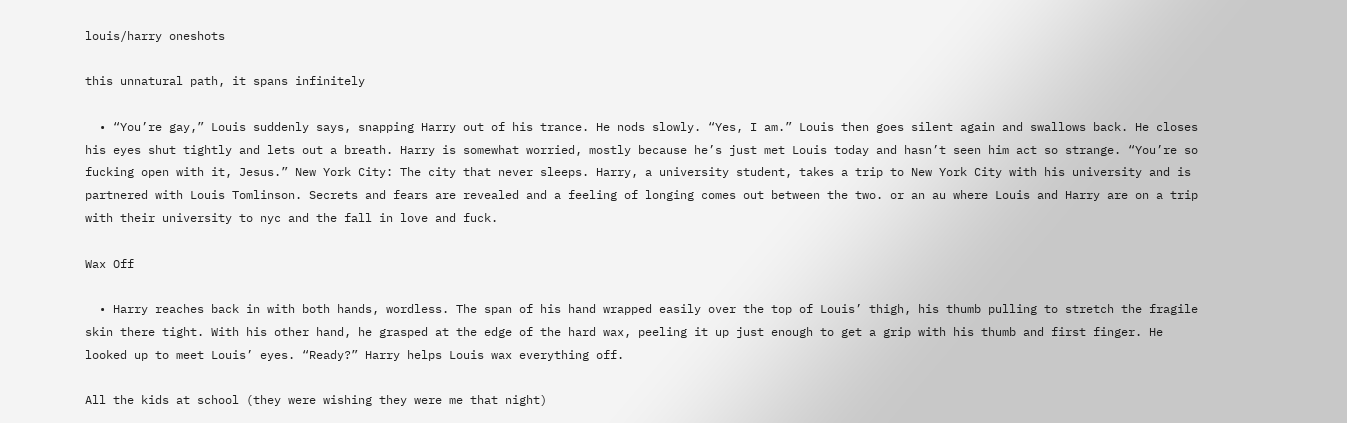louis/harry oneshots

this unnatural path, it spans infinitely

  • “You’re gay,” Louis suddenly says, snapping Harry out of his trance. He nods slowly. “Yes, I am.” Louis then goes silent again and swallows back. He closes his eyes shut tightly and lets out a breath. Harry is somewhat worried, mostly because he’s just met Louis today and hasn’t seen him act so strange. “You’re so fucking open with it, Jesus.” New York City: The city that never sleeps. Harry, a university student, takes a trip to New York City with his university and is partnered with Louis Tomlinson. Secrets and fears are revealed and a feeling of longing comes out between the two. or an au where Louis and Harry are on a trip with their university to nyc and the fall in love and fuck.

Wax Off

  • Harry reaches back in with both hands, wordless. The span of his hand wrapped easily over the top of Louis’ thigh, his thumb pulling to stretch the fragile skin there tight. With his other hand, he grasped at the edge of the hard wax, peeling it up just enough to get a grip with his thumb and first finger. He looked up to meet Louis’ eyes. “Ready?” Harry helps Louis wax everything off.

All the kids at school (they were wishing they were me that night)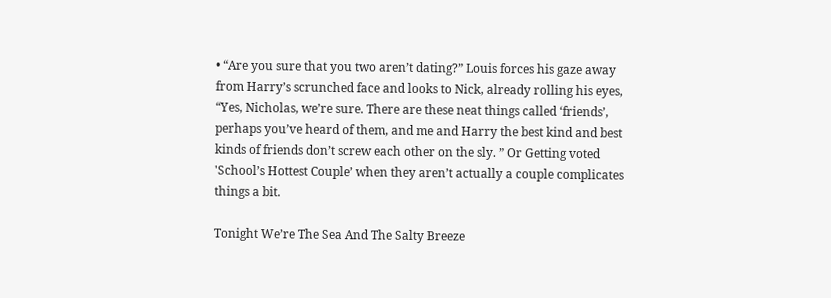• “Are you sure that you two aren’t dating?” Louis forces his gaze away from Harry’s scrunched face and looks to Nick, already rolling his eyes, “Yes, Nicholas, we’re sure. There are these neat things called ‘friends’, perhaps you’ve heard of them, and me and Harry the best kind and best kinds of friends don’t screw each other on the sly. ” Or Getting voted 'School’s Hottest Couple’ when they aren’t actually a couple complicates things a bit.

Tonight We’re The Sea And The Salty Breeze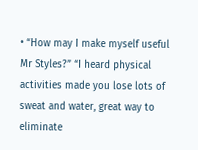• “How may I make myself useful Mr Styles?” “I heard physical activities made you lose lots of sweat and water, great way to eliminate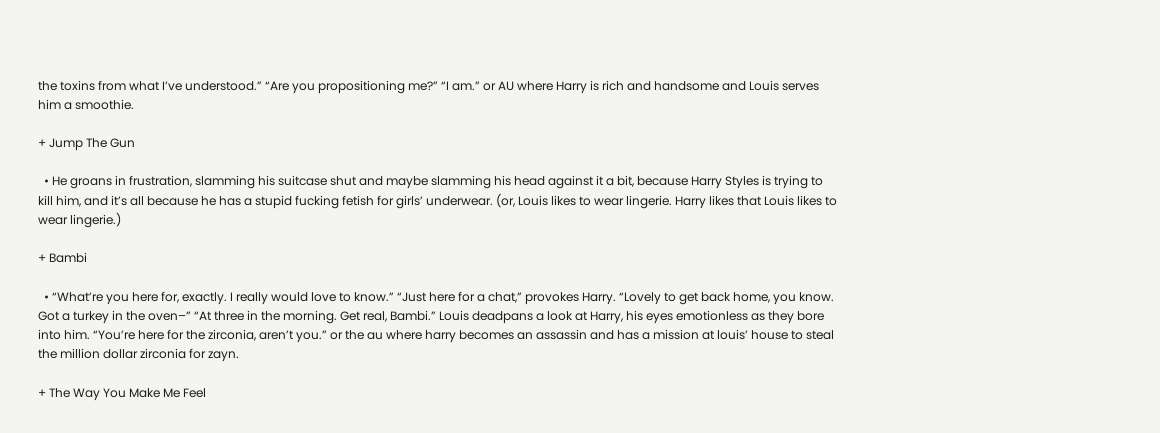the toxins from what I’ve understood.” “Are you propositioning me?” “I am.” or AU where Harry is rich and handsome and Louis serves him a smoothie.

+ Jump The Gun

  • He groans in frustration, slamming his suitcase shut and maybe slamming his head against it a bit, because Harry Styles is trying to kill him, and it’s all because he has a stupid fucking fetish for girls’ underwear. (or, Louis likes to wear lingerie. Harry likes that Louis likes to wear lingerie.)

+ Bambi

  • “What’re you here for, exactly. I really would love to know.” “Just here for a chat,” provokes Harry. “Lovely to get back home, you know. Got a turkey in the oven–” “At three in the morning. Get real, Bambi.” Louis deadpans a look at Harry, his eyes emotionless as they bore into him. “You’re here for the zirconia, aren’t you.” or the au where harry becomes an assassin and has a mission at louis’ house to steal the million dollar zirconia for zayn.

+ The Way You Make Me Feel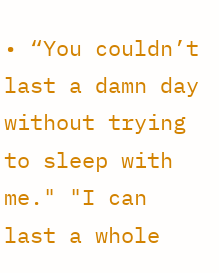• “You couldn’t last a damn day without trying to sleep with me." "I can last a whole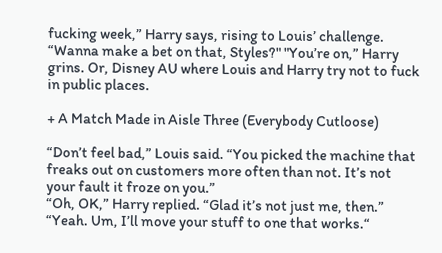fucking week,” Harry says, rising to Louis’ challenge. “Wanna make a bet on that, Styles?" "You’re on,” Harry grins. Or, Disney AU where Louis and Harry try not to fuck in public places.

+ A Match Made in Aisle Three (Everybody Cutloose)

“Don’t feel bad,” Louis said. “You picked the machine that freaks out on customers more often than not. It’s not your fault it froze on you.”
“Oh, OK,” Harry replied. “Glad it’s not just me, then.”
“Yeah. Um, I’ll move your stuff to one that works.“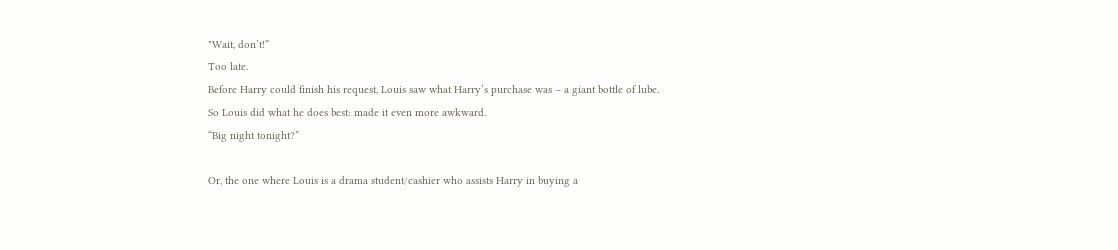"Wait, don’t!”
Too late.
Before Harry could finish his request, Louis saw what Harry’s purchase was – a giant bottle of lube.
So Louis did what he does best: made it even more awkward.
“Big night tonight?”

Or, the one where Louis is a drama student/cashier who assists Harry in buying a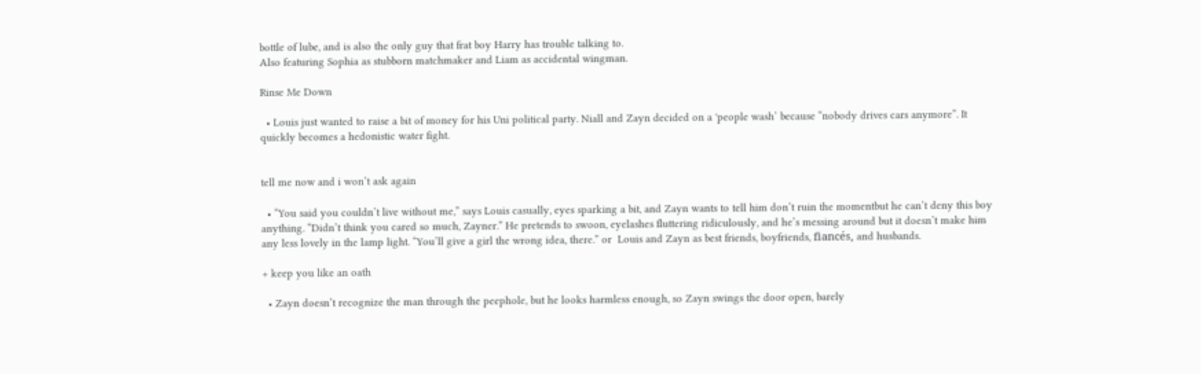bottle of lube, and is also the only guy that frat boy Harry has trouble talking to.
Also featuring Sophia as stubborn matchmaker and Liam as accidental wingman.

Rinse Me Down

  • Louis just wanted to raise a bit of money for his Uni political party. Niall and Zayn decided on a 'people wash’ because “nobody drives cars anymore”. It quickly becomes a hedonistic water fight.


tell me now and i won’t ask again

  • “You said you couldn’t live without me,” says Louis casually, eyes sparking a bit, and Zayn wants to tell him don’t ruin the momentbut he can’t deny this boy anything. “Didn’t think you cared so much, Zayner.” He pretends to swoon, eyelashes fluttering ridiculously, and he’s messing around but it doesn’t make him any less lovely in the lamp light. “You’ll give a girl the wrong idea, there.” or  Louis and Zayn as best friends, boyfriends, fiancés, and husbands.

+ keep you like an oath

  • Zayn doesn’t recognize the man through the peephole, but he looks harmless enough, so Zayn swings the door open, barely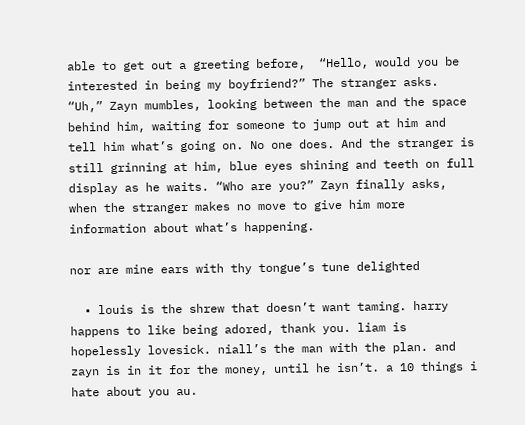able to get out a greeting before,  “Hello, would you be interested in being my boyfriend?” The stranger asks.  “Uh,” Zayn mumbles, looking between the man and the space behind him, waiting for someone to jump out at him and tell him what’s going on. No one does. And the stranger is still grinning at him, blue eyes shining and teeth on full display as he waits. “Who are you?” Zayn finally asks, when the stranger makes no move to give him more information about what’s happening.

nor are mine ears with thy tongue’s tune delighted

  • louis is the shrew that doesn’t want taming. harry happens to like being adored, thank you. liam is hopelessly lovesick. niall’s the man with the plan. and zayn is in it for the money, until he isn’t. a 10 things i hate about you au.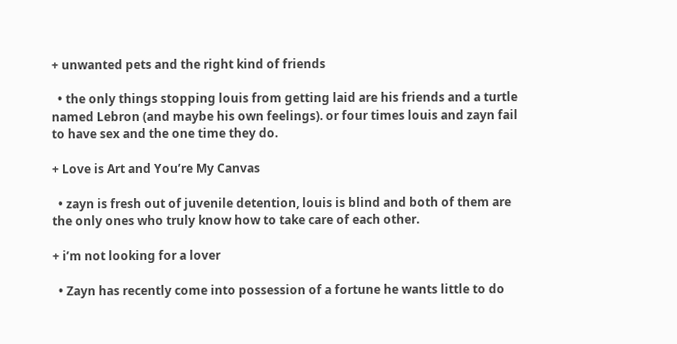+ unwanted pets and the right kind of friends

  • the only things stopping louis from getting laid are his friends and a turtle named Lebron (and maybe his own feelings). or four times louis and zayn fail to have sex and the one time they do.

+ Love is Art and You’re My Canvas

  • zayn is fresh out of juvenile detention, louis is blind and both of them are the only ones who truly know how to take care of each other.

+ i’m not looking for a lover

  • Zayn has recently come into possession of a fortune he wants little to do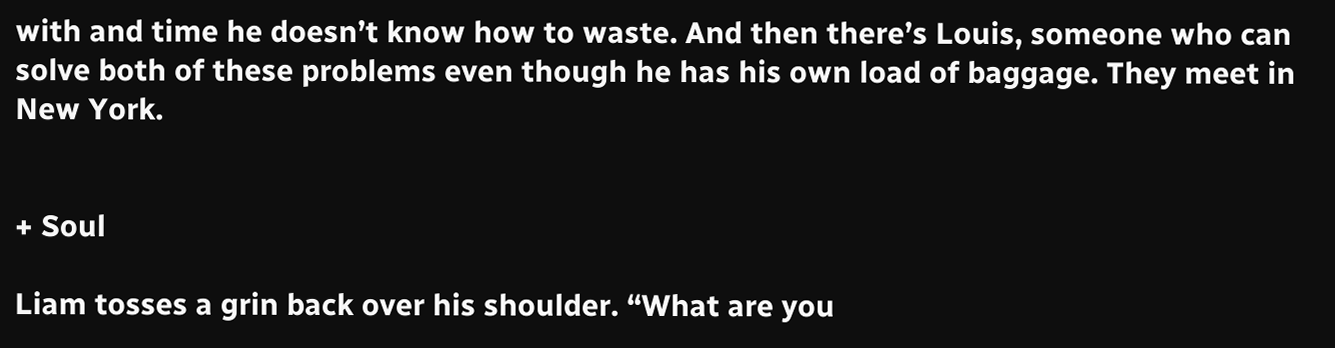with and time he doesn’t know how to waste. And then there’s Louis, someone who can solve both of these problems even though he has his own load of baggage. They meet in New York.


+ Soul

Liam tosses a grin back over his shoulder. “What are you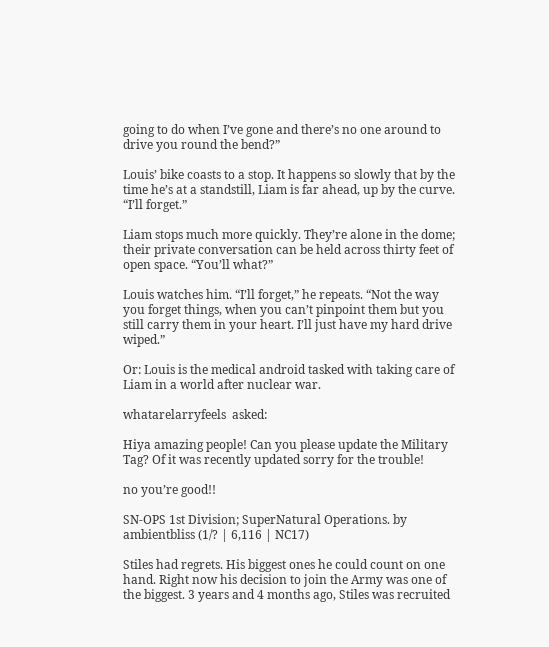going to do when I’ve gone and there’s no one around to drive you round the bend?”

Louis’ bike coasts to a stop. It happens so slowly that by the time he’s at a standstill, Liam is far ahead, up by the curve. “I’ll forget.”

Liam stops much more quickly. They’re alone in the dome; their private conversation can be held across thirty feet of open space. “You’ll what?”

Louis watches him. “I’ll forget,” he repeats. “Not the way you forget things, when you can’t pinpoint them but you still carry them in your heart. I’ll just have my hard drive wiped.”

Or: Louis is the medical android tasked with taking care of Liam in a world after nuclear war.

whatarelarryfeels  asked:

Hiya amazing people! Can you please update the Military Tag? Of it was recently updated sorry for the trouble!

no you’re good!!

SN-OPS 1st Division; SuperNatural Operations. by ambientbliss (1/? | 6,116 | NC17)

Stiles had regrets. His biggest ones he could count on one hand. Right now his decision to join the Army was one of the biggest. 3 years and 4 months ago, Stiles was recruited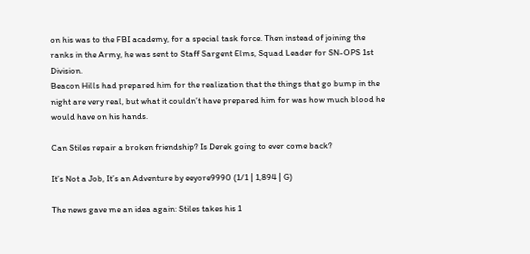on his was to the FBI academy, for a special task force. Then instead of joining the ranks in the Army, he was sent to Staff Sargent Elms, Squad Leader for SN-OPS 1st Division.
Beacon Hills had prepared him for the realization that the things that go bump in the night are very real, but what it couldn’t have prepared him for was how much blood he would have on his hands.

Can Stiles repair a broken friendship? Is Derek going to ever come back?

It’s Not a Job, It’s an Adventure by eeyore9990 (1/1 | 1,894 | G)

The news gave me an idea again: Stiles takes his 1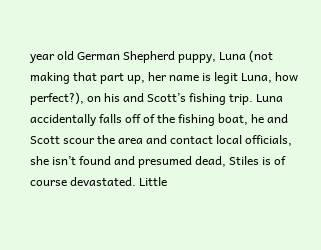year old German Shepherd puppy, Luna (not making that part up, her name is legit Luna, how perfect?), on his and Scott’s fishing trip. Luna accidentally falls off of the fishing boat, he and Scott scour the area and contact local officials, she isn’t found and presumed dead, Stiles is of course devastated. Little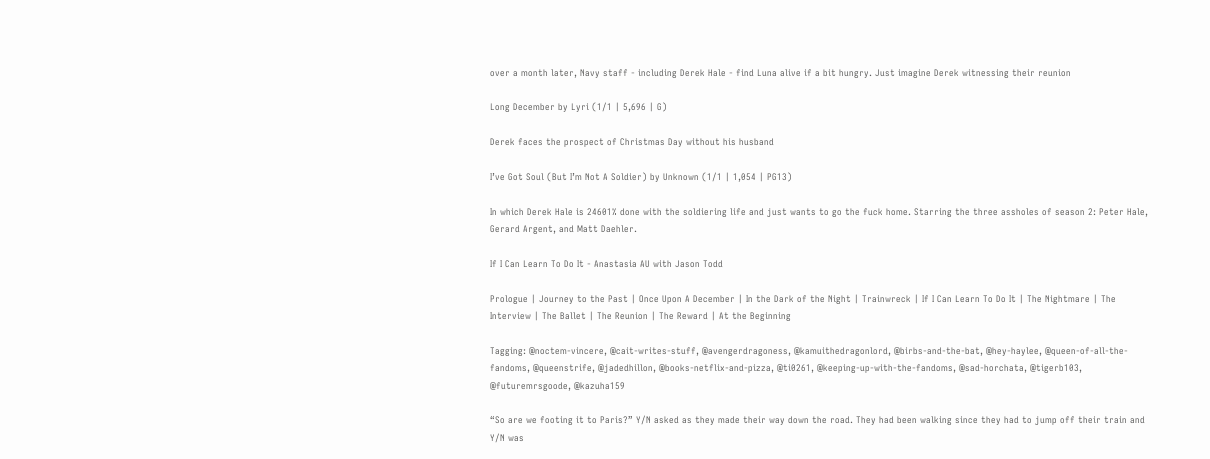over a month later, Navy staff - including Derek Hale - find Luna alive if a bit hungry. Just imagine Derek witnessing their reunion

Long December by Lyri (1/1 | 5,696 | G)

Derek faces the prospect of Christmas Day without his husband

I’ve Got Soul (But I’m Not A Soldier) by Unknown (1/1 | 1,054 | PG13)

In which Derek Hale is 24601% done with the soldiering life and just wants to go the fuck home. Starring the three assholes of season 2: Peter Hale, Gerard Argent, and Matt Daehler.

If I Can Learn To Do It - Anastasia AU with Jason Todd

Prologue | Journey to the Past | Once Upon A December | In the Dark of the Night | Trainwreck | If I Can Learn To Do It | The Nightmare | The Interview | The Ballet | The Reunion | The Reward | At the Beginning

Tagging: @noctem-vincere, @cait-writes-stuff, @avengerdragoness, @kamuithedragonlord, @birbs-and-the-bat, @hey-haylee, @queen-of-all-the-fandoms, @queenstrife, @jadedhillon, @books-netflix-and-pizza, @ti0261, @keeping-up-with-the-fandoms, @sad-horchata, @tigerb103, @futuremrsgoode, @kazuha159

“So are we footing it to Paris?” Y/N asked as they made their way down the road. They had been walking since they had to jump off their train and Y/N was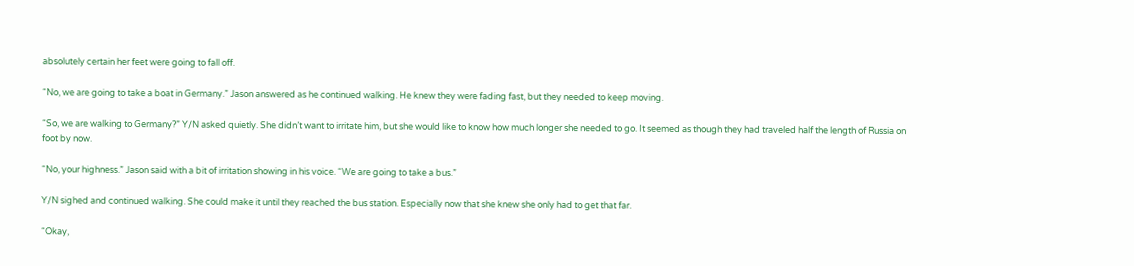absolutely certain her feet were going to fall off.

“No, we are going to take a boat in Germany.” Jason answered as he continued walking. He knew they were fading fast, but they needed to keep moving.

“So, we are walking to Germany?” Y/N asked quietly. She didn’t want to irritate him, but she would like to know how much longer she needed to go. It seemed as though they had traveled half the length of Russia on foot by now.

“No, your highness.” Jason said with a bit of irritation showing in his voice. “We are going to take a bus.”

Y/N sighed and continued walking. She could make it until they reached the bus station. Especially now that she knew she only had to get that far.

“Okay,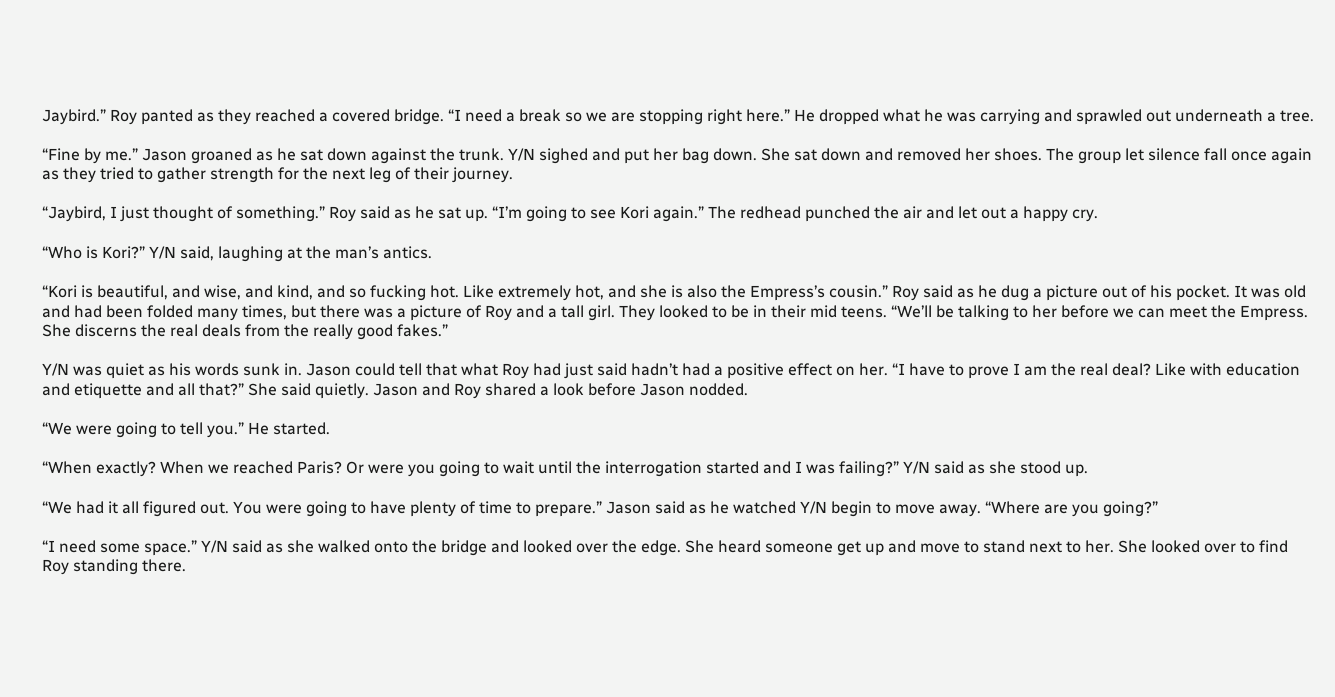Jaybird.” Roy panted as they reached a covered bridge. “I need a break so we are stopping right here.” He dropped what he was carrying and sprawled out underneath a tree.

“Fine by me.” Jason groaned as he sat down against the trunk. Y/N sighed and put her bag down. She sat down and removed her shoes. The group let silence fall once again as they tried to gather strength for the next leg of their journey.

“Jaybird, I just thought of something.” Roy said as he sat up. “I’m going to see Kori again.” The redhead punched the air and let out a happy cry.

“Who is Kori?” Y/N said, laughing at the man’s antics.

“Kori is beautiful, and wise, and kind, and so fucking hot. Like extremely hot, and she is also the Empress’s cousin.” Roy said as he dug a picture out of his pocket. It was old and had been folded many times, but there was a picture of Roy and a tall girl. They looked to be in their mid teens. “We’ll be talking to her before we can meet the Empress. She discerns the real deals from the really good fakes.”

Y/N was quiet as his words sunk in. Jason could tell that what Roy had just said hadn’t had a positive effect on her. “I have to prove I am the real deal? Like with education and etiquette and all that?” She said quietly. Jason and Roy shared a look before Jason nodded.

“We were going to tell you.” He started.

“When exactly? When we reached Paris? Or were you going to wait until the interrogation started and I was failing?” Y/N said as she stood up.

“We had it all figured out. You were going to have plenty of time to prepare.” Jason said as he watched Y/N begin to move away. “Where are you going?”

“I need some space.” Y/N said as she walked onto the bridge and looked over the edge. She heard someone get up and move to stand next to her. She looked over to find Roy standing there.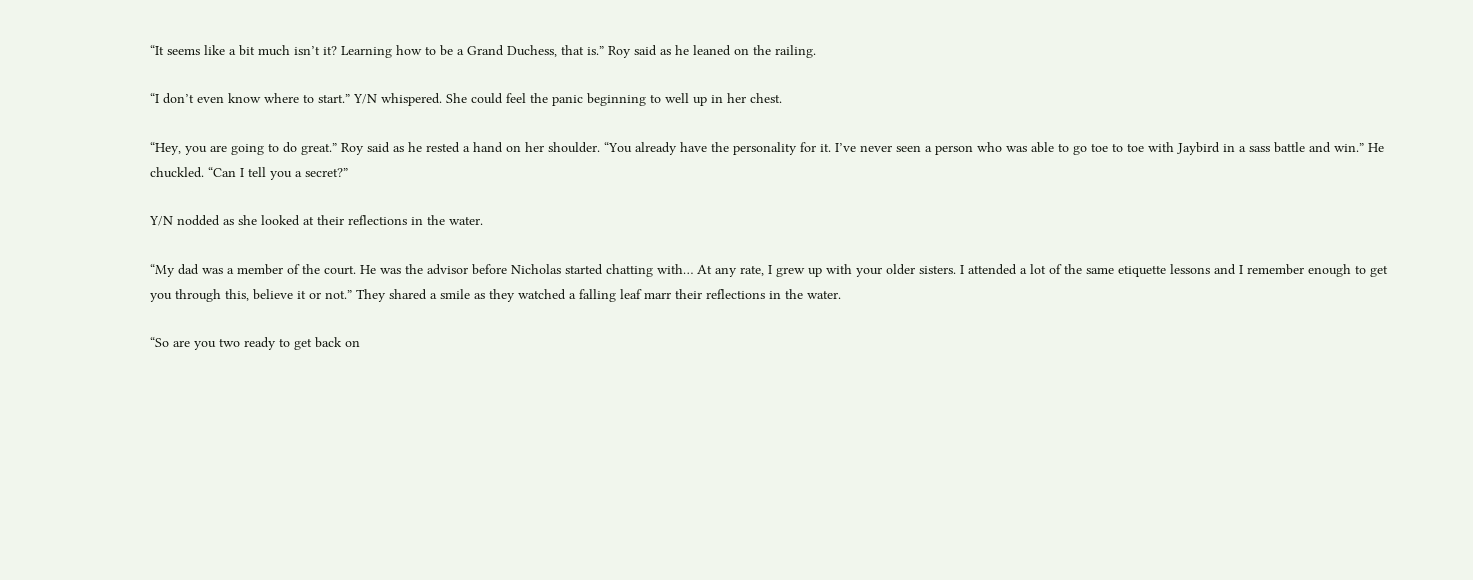“It seems like a bit much isn’t it? Learning how to be a Grand Duchess, that is.” Roy said as he leaned on the railing.

“I don’t even know where to start.” Y/N whispered. She could feel the panic beginning to well up in her chest.

“Hey, you are going to do great.” Roy said as he rested a hand on her shoulder. “You already have the personality for it. I’ve never seen a person who was able to go toe to toe with Jaybird in a sass battle and win.” He chuckled. “Can I tell you a secret?”

Y/N nodded as she looked at their reflections in the water.

“My dad was a member of the court. He was the advisor before Nicholas started chatting with… At any rate, I grew up with your older sisters. I attended a lot of the same etiquette lessons and I remember enough to get you through this, believe it or not.” They shared a smile as they watched a falling leaf marr their reflections in the water.

“So are you two ready to get back on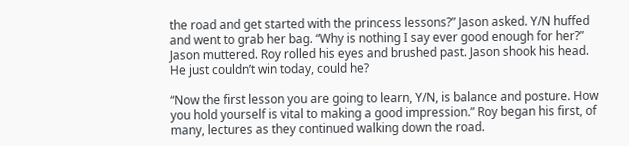the road and get started with the princess lessons?” Jason asked. Y/N huffed and went to grab her bag. “Why is nothing I say ever good enough for her?” Jason muttered. Roy rolled his eyes and brushed past. Jason shook his head. He just couldn’t win today, could he?

“Now the first lesson you are going to learn, Y/N, is balance and posture. How you hold yourself is vital to making a good impression.” Roy began his first, of many, lectures as they continued walking down the road.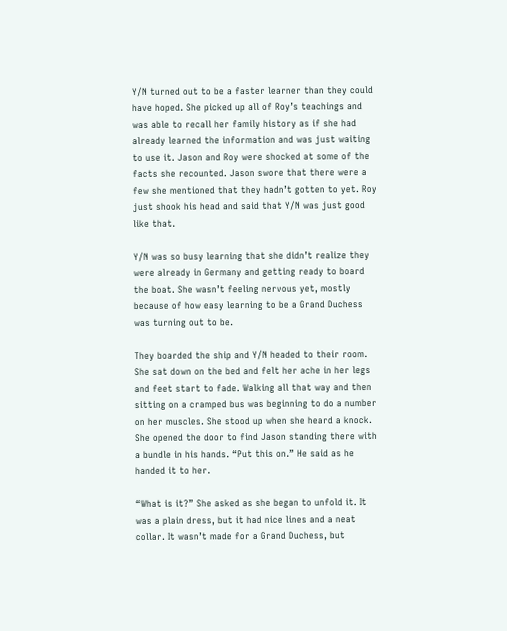Y/N turned out to be a faster learner than they could have hoped. She picked up all of Roy’s teachings and was able to recall her family history as if she had already learned the information and was just waiting to use it. Jason and Roy were shocked at some of the facts she recounted. Jason swore that there were a few she mentioned that they hadn’t gotten to yet. Roy just shook his head and said that Y/N was just good like that.

Y/N was so busy learning that she didn’t realize they were already in Germany and getting ready to board the boat. She wasn’t feeling nervous yet, mostly because of how easy learning to be a Grand Duchess was turning out to be.

They boarded the ship and Y/N headed to their room. She sat down on the bed and felt her ache in her legs and feet start to fade. Walking all that way and then sitting on a cramped bus was beginning to do a number on her muscles. She stood up when she heard a knock. She opened the door to find Jason standing there with a bundle in his hands. “Put this on.” He said as he handed it to her.

“What is it?” She asked as she began to unfold it. It was a plain dress, but it had nice lines and a neat collar. It wasn’t made for a Grand Duchess, but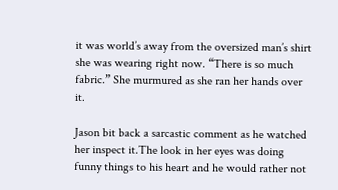it was world’s away from the oversized man’s shirt she was wearing right now. “There is so much fabric.” She murmured as she ran her hands over it.

Jason bit back a sarcastic comment as he watched her inspect it.The look in her eyes was doing funny things to his heart and he would rather not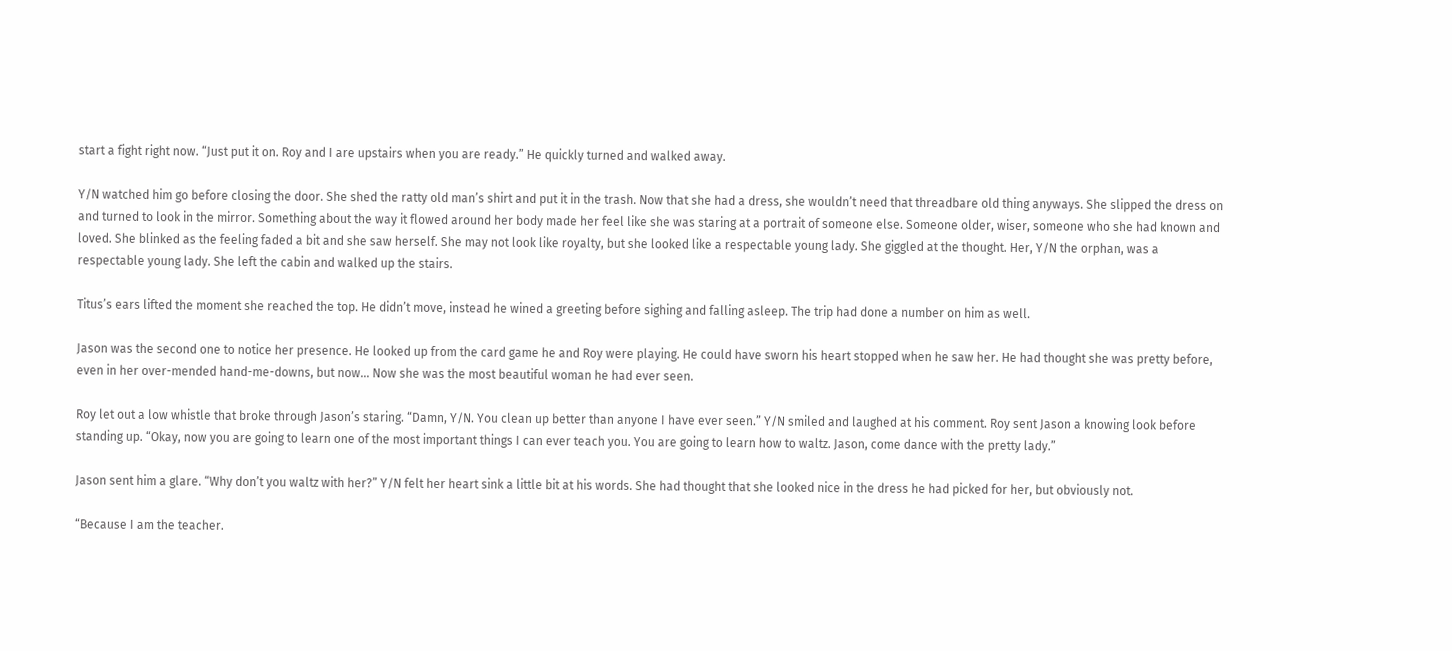start a fight right now. “Just put it on. Roy and I are upstairs when you are ready.” He quickly turned and walked away.

Y/N watched him go before closing the door. She shed the ratty old man’s shirt and put it in the trash. Now that she had a dress, she wouldn’t need that threadbare old thing anyways. She slipped the dress on and turned to look in the mirror. Something about the way it flowed around her body made her feel like she was staring at a portrait of someone else. Someone older, wiser, someone who she had known and loved. She blinked as the feeling faded a bit and she saw herself. She may not look like royalty, but she looked like a respectable young lady. She giggled at the thought. Her, Y/N the orphan, was a respectable young lady. She left the cabin and walked up the stairs.

Titus’s ears lifted the moment she reached the top. He didn’t move, instead he wined a greeting before sighing and falling asleep. The trip had done a number on him as well.

Jason was the second one to notice her presence. He looked up from the card game he and Roy were playing. He could have sworn his heart stopped when he saw her. He had thought she was pretty before, even in her over-mended hand-me-downs, but now… Now she was the most beautiful woman he had ever seen.

Roy let out a low whistle that broke through Jason’s staring. “Damn, Y/N. You clean up better than anyone I have ever seen.” Y/N smiled and laughed at his comment. Roy sent Jason a knowing look before standing up. “Okay, now you are going to learn one of the most important things I can ever teach you. You are going to learn how to waltz. Jason, come dance with the pretty lady.”

Jason sent him a glare. “Why don’t you waltz with her?” Y/N felt her heart sink a little bit at his words. She had thought that she looked nice in the dress he had picked for her, but obviously not.

“Because I am the teacher.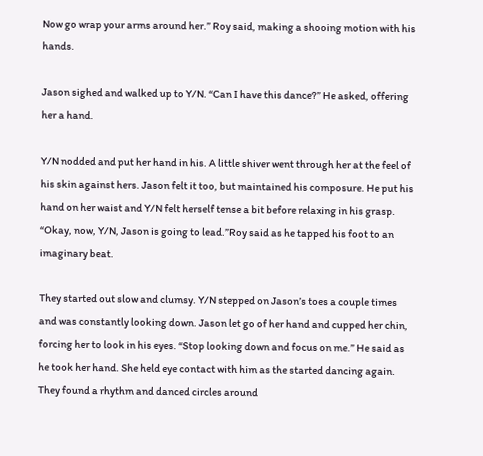Now go wrap your arms around her.” Roy said, making a shooing motion with his hands.

Jason sighed and walked up to Y/N. “Can I have this dance?” He asked, offering her a hand.

Y/N nodded and put her hand in his. A little shiver went through her at the feel of his skin against hers. Jason felt it too, but maintained his composure. He put his hand on her waist and Y/N felt herself tense a bit before relaxing in his grasp. “Okay, now, Y/N, Jason is going to lead.”Roy said as he tapped his foot to an imaginary beat.

They started out slow and clumsy. Y/N stepped on Jason’s toes a couple times and was constantly looking down. Jason let go of her hand and cupped her chin, forcing her to look in his eyes. “Stop looking down and focus on me.” He said as he took her hand. She held eye contact with him as the started dancing again. They found a rhythm and danced circles around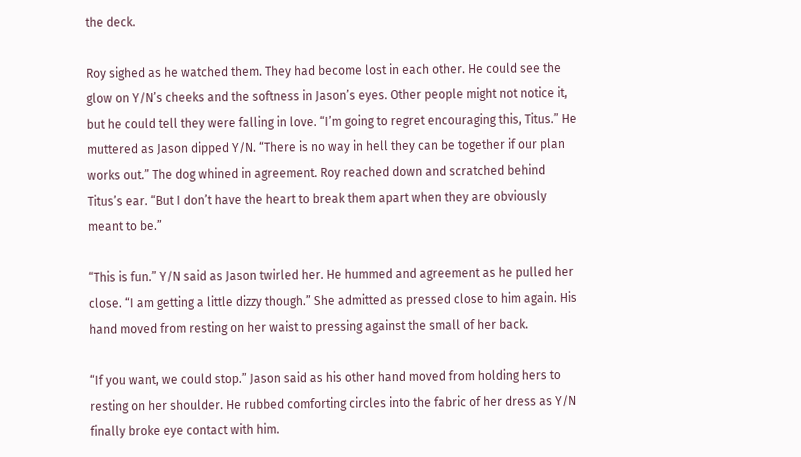the deck.

Roy sighed as he watched them. They had become lost in each other. He could see the glow on Y/N’s cheeks and the softness in Jason’s eyes. Other people might not notice it, but he could tell they were falling in love. “I’m going to regret encouraging this, Titus.” He muttered as Jason dipped Y/N. “There is no way in hell they can be together if our plan works out.” The dog whined in agreement. Roy reached down and scratched behind Titus’s ear. “But I don’t have the heart to break them apart when they are obviously meant to be.”

“This is fun.” Y/N said as Jason twirled her. He hummed and agreement as he pulled her close. “I am getting a little dizzy though.” She admitted as pressed close to him again. His hand moved from resting on her waist to pressing against the small of her back.

“If you want, we could stop.” Jason said as his other hand moved from holding hers to resting on her shoulder. He rubbed comforting circles into the fabric of her dress as Y/N finally broke eye contact with him.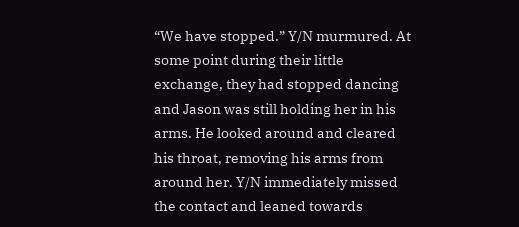“We have stopped.” Y/N murmured. At some point during their little exchange, they had stopped dancing and Jason was still holding her in his arms. He looked around and cleared his throat, removing his arms from around her. Y/N immediately missed the contact and leaned towards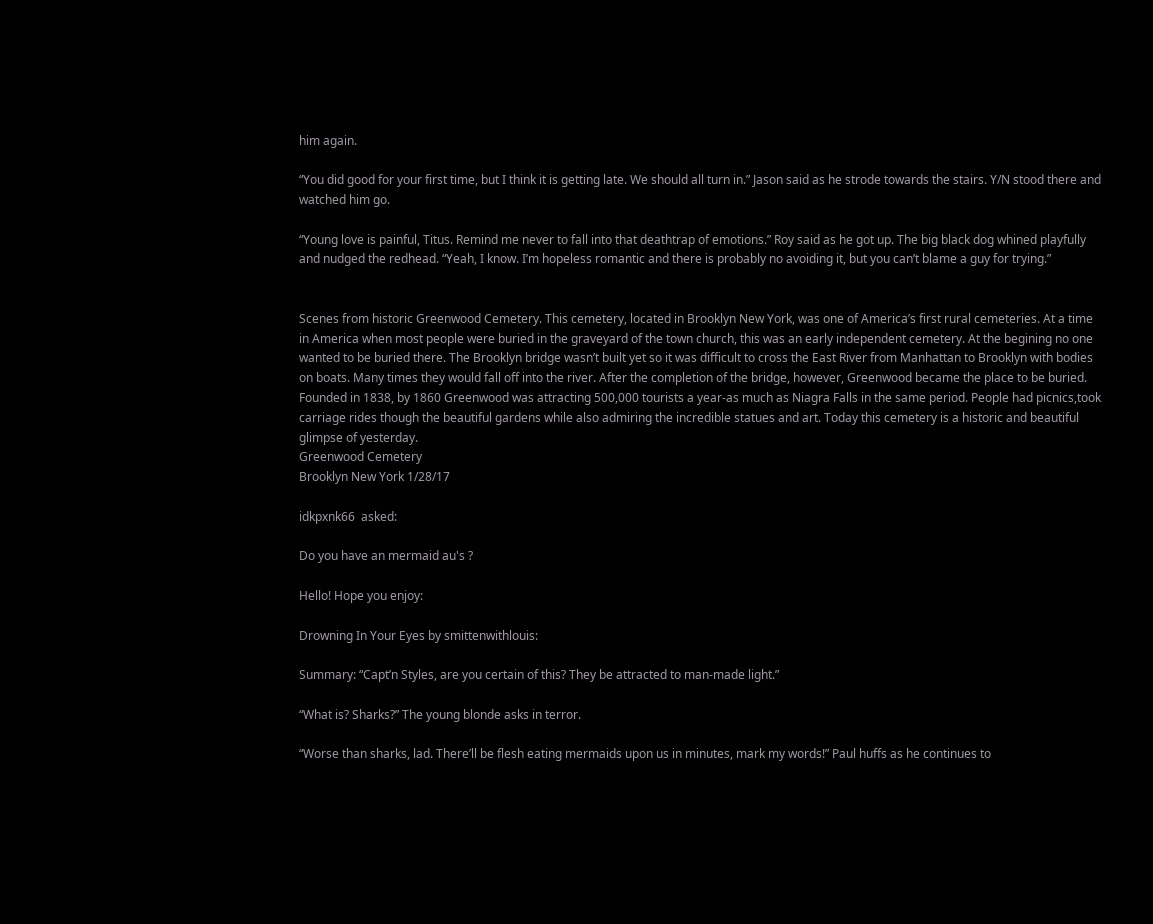him again.

“You did good for your first time, but I think it is getting late. We should all turn in.” Jason said as he strode towards the stairs. Y/N stood there and watched him go.

“Young love is painful, Titus. Remind me never to fall into that deathtrap of emotions.” Roy said as he got up. The big black dog whined playfully and nudged the redhead. “Yeah, I know. I’m hopeless romantic and there is probably no avoiding it, but you can’t blame a guy for trying.”


Scenes from historic Greenwood Cemetery. This cemetery, located in Brooklyn New York, was one of America’s first rural cemeteries. At a time in America when most people were buried in the graveyard of the town church, this was an early independent cemetery. At the begining no one wanted to be buried there. The Brooklyn bridge wasn’t built yet so it was difficult to cross the East River from Manhattan to Brooklyn with bodies on boats. Many times they would fall off into the river. After the completion of the bridge, however, Greenwood became the place to be buried. Founded in 1838, by 1860 Greenwood was attracting 500,000 tourists a year-as much as Niagra Falls in the same period. People had picnics,took carriage rides though the beautiful gardens while also admiring the incredible statues and art. Today this cemetery is a historic and beautiful glimpse of yesterday.
Greenwood Cemetery
Brooklyn New York 1/28/17

idkpxnk66  asked:

Do you have an mermaid au's ?

Hello! Hope you enjoy:

Drowning In Your Eyes by smittenwithlouis:

Summary: “Capt’n Styles, are you certain of this? They be attracted to man-made light.”

“What is? Sharks?” The young blonde asks in terror.

“Worse than sharks, lad. There’ll be flesh eating mermaids upon us in minutes, mark my words!” Paul huffs as he continues to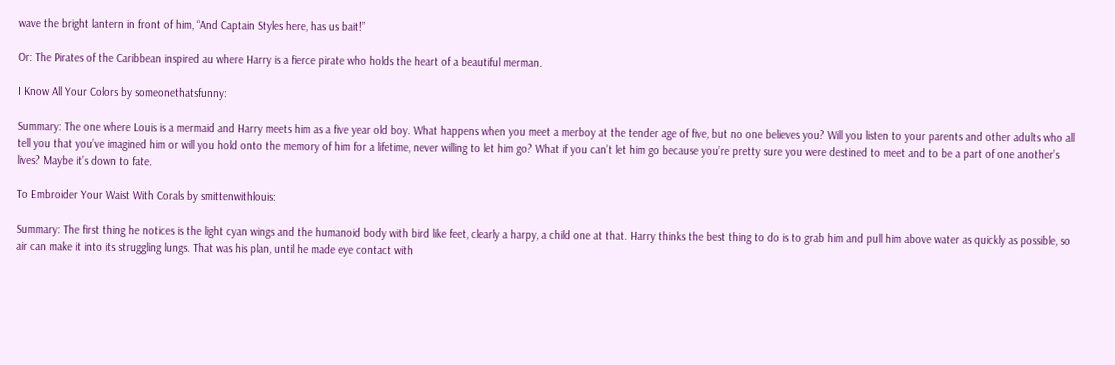wave the bright lantern in front of him, “And Captain Styles here, has us bait!”

Or: The Pirates of the Caribbean inspired au where Harry is a fierce pirate who holds the heart of a beautiful merman.

I Know All Your Colors by someonethatsfunny:

Summary: The one where Louis is a mermaid and Harry meets him as a five year old boy. What happens when you meet a merboy at the tender age of five, but no one believes you? Will you listen to your parents and other adults who all tell you that you’ve imagined him or will you hold onto the memory of him for a lifetime, never willing to let him go? What if you can’t let him go because you’re pretty sure you were destined to meet and to be a part of one another’s lives? Maybe it’s down to fate.

To Embroider Your Waist With Corals by smittenwithlouis:

Summary: The first thing he notices is the light cyan wings and the humanoid body with bird like feet, clearly a harpy, a child one at that. Harry thinks the best thing to do is to grab him and pull him above water as quickly as possible, so air can make it into its struggling lungs. That was his plan, until he made eye contact with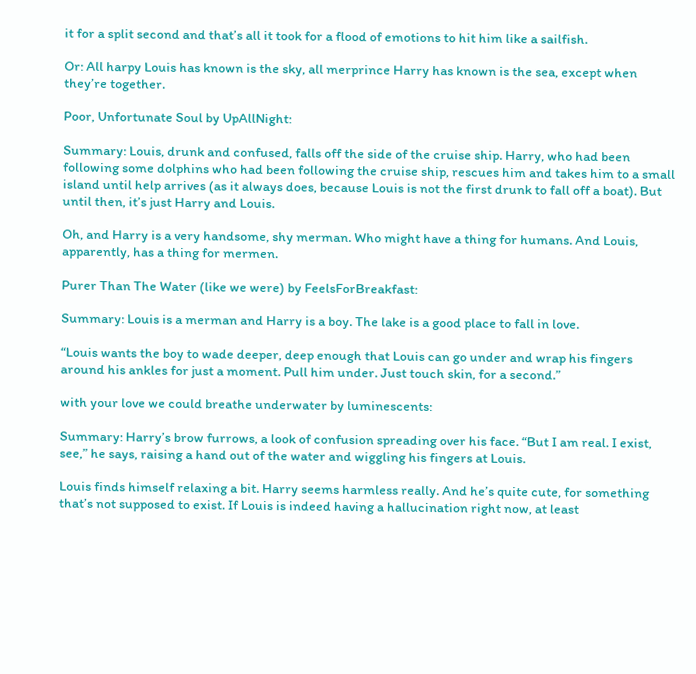it for a split second and that’s all it took for a flood of emotions to hit him like a sailfish.

Or: All harpy Louis has known is the sky, all merprince Harry has known is the sea, except when they’re together.

Poor, Unfortunate Soul by UpAllNight:

Summary: Louis, drunk and confused, falls off the side of the cruise ship. Harry, who had been following some dolphins who had been following the cruise ship, rescues him and takes him to a small island until help arrives (as it always does, because Louis is not the first drunk to fall off a boat). But until then, it’s just Harry and Louis.

Oh, and Harry is a very handsome, shy merman. Who might have a thing for humans. And Louis, apparently, has a thing for mermen.

Purer Than The Water (like we were) by FeelsForBreakfast:

Summary: Louis is a merman and Harry is a boy. The lake is a good place to fall in love.

“Louis wants the boy to wade deeper, deep enough that Louis can go under and wrap his fingers around his ankles for just a moment. Pull him under. Just touch skin, for a second.”

with your love we could breathe underwater by luminescents:

Summary: Harry’s brow furrows, a look of confusion spreading over his face. “But I am real. I exist, see,” he says, raising a hand out of the water and wiggling his fingers at Louis.

Louis finds himself relaxing a bit. Harry seems harmless really. And he’s quite cute, for something that’s not supposed to exist. If Louis is indeed having a hallucination right now, at least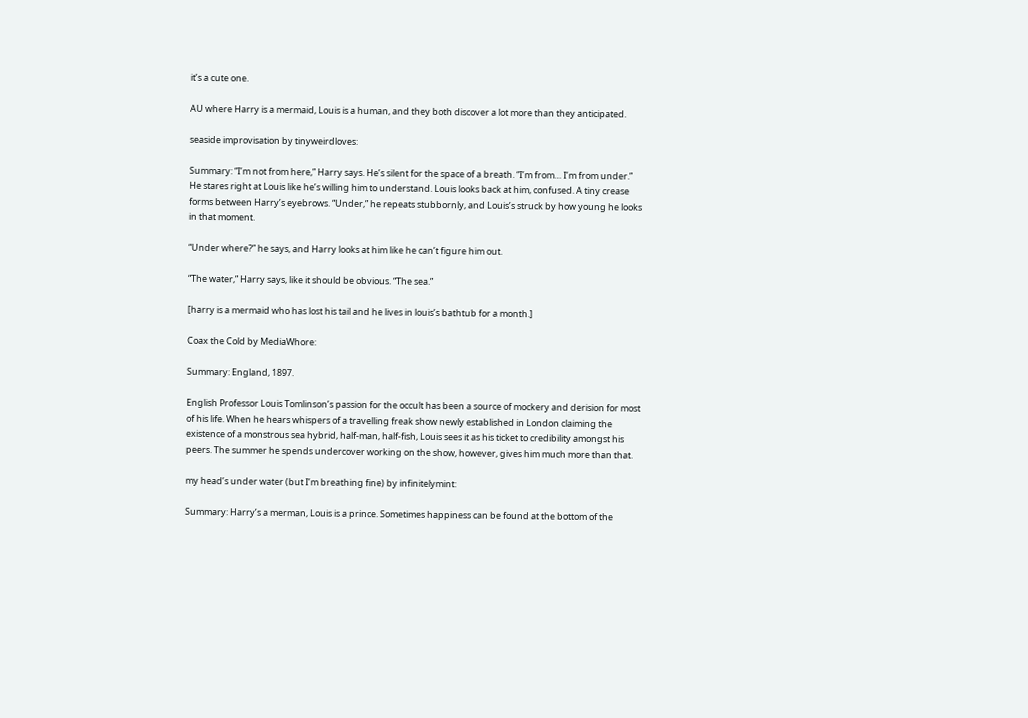it’s a cute one.

AU where Harry is a mermaid, Louis is a human, and they both discover a lot more than they anticipated.

seaside improvisation by tinyweirdloves:

Summary: “I’m not from here,” Harry says. He’s silent for the space of a breath. “I’m from… I’m from under.” He stares right at Louis like he’s willing him to understand. Louis looks back at him, confused. A tiny crease forms between Harry’s eyebrows. “Under,” he repeats stubbornly, and Louis’s struck by how young he looks in that moment.

“Under where?” he says, and Harry looks at him like he can’t figure him out.

“The water,” Harry says, like it should be obvious. “The sea.”

[harry is a mermaid who has lost his tail and he lives in louis’s bathtub for a month.]

Coax the Cold by MediaWhore:

Summary: England, 1897.

English Professor Louis Tomlinson’s passion for the occult has been a source of mockery and derision for most of his life. When he hears whispers of a travelling freak show newly established in London claiming the existence of a monstrous sea hybrid, half-man, half-fish, Louis sees it as his ticket to credibility amongst his peers. The summer he spends undercover working on the show, however, gives him much more than that.

my head’s under water (but I’m breathing fine) by infinitelymint:

Summary: Harry’s a merman, Louis is a prince. Sometimes happiness can be found at the bottom of the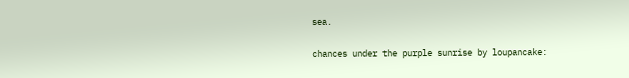sea.

chances under the purple sunrise by loupancake: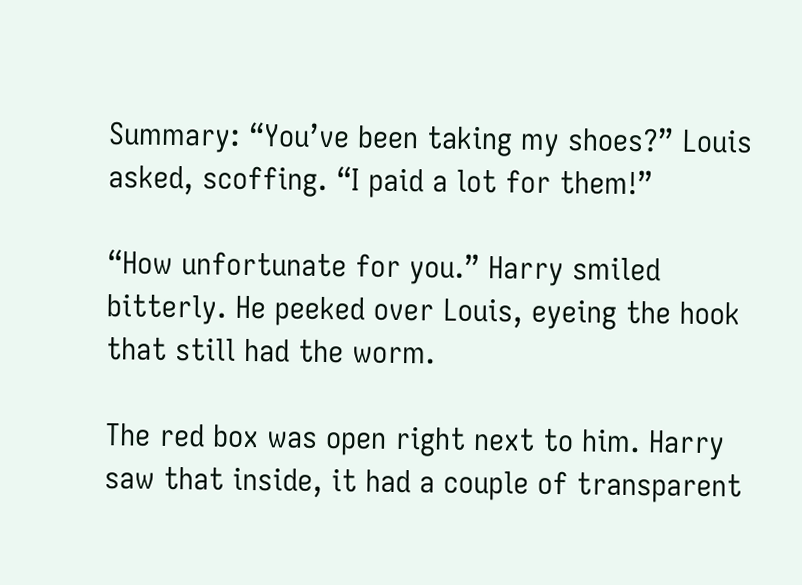Summary: “You’ve been taking my shoes?” Louis asked, scoffing. “I paid a lot for them!”

“How unfortunate for you.” Harry smiled bitterly. He peeked over Louis, eyeing the hook that still had the worm.

The red box was open right next to him. Harry saw that inside, it had a couple of transparent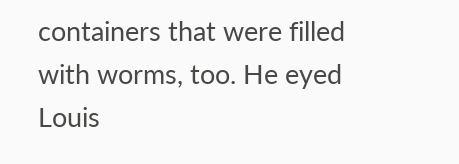containers that were filled with worms, too. He eyed Louis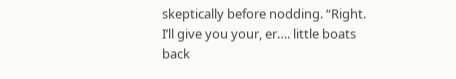skeptically before nodding. “Right. I’ll give you your, er…. little boats back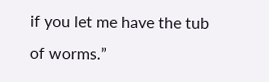if you let me have the tub of worms.”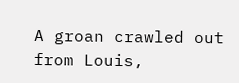A groan crawled out from Louis,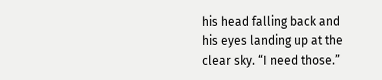his head falling back and his eyes landing up at the clear sky. “I need those.”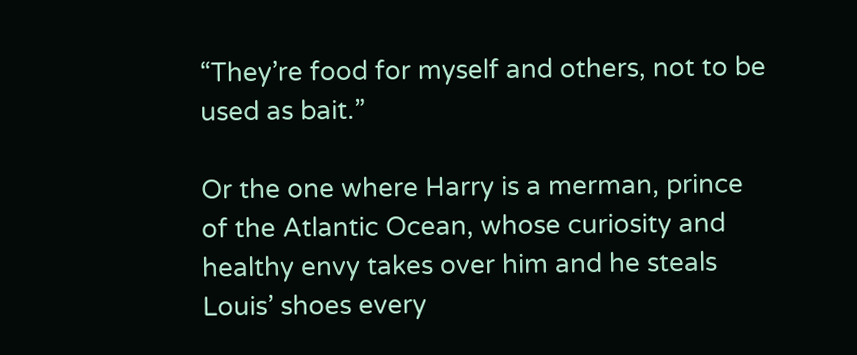“They’re food for myself and others, not to be used as bait.”

Or the one where Harry is a merman, prince of the Atlantic Ocean, whose curiosity and healthy envy takes over him and he steals Louis’ shoes every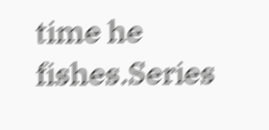time he fishes.Series